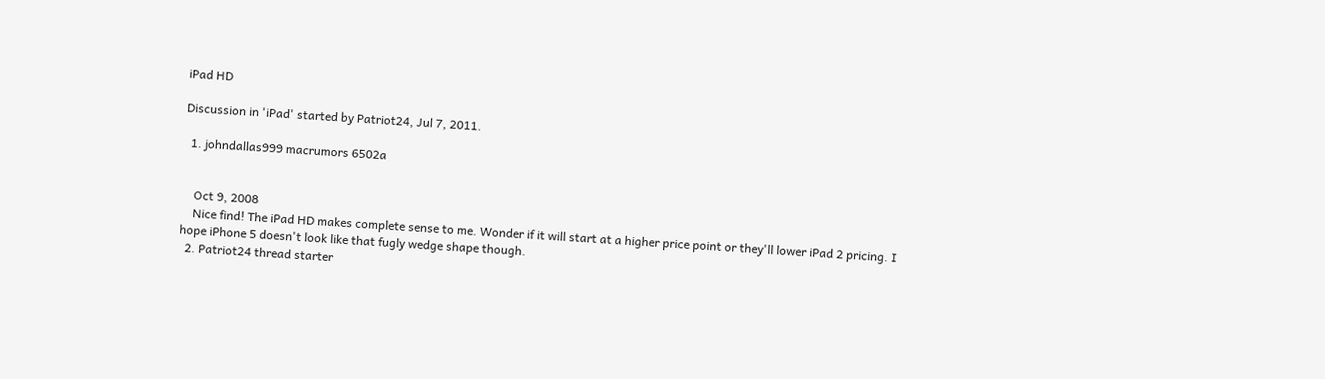iPad HD

Discussion in 'iPad' started by Patriot24, Jul 7, 2011.

  1. johndallas999 macrumors 6502a


    Oct 9, 2008
    Nice find! The iPad HD makes complete sense to me. Wonder if it will start at a higher price point or they'll lower iPad 2 pricing. I hope iPhone 5 doesn't look like that fugly wedge shape though.
  2. Patriot24 thread starter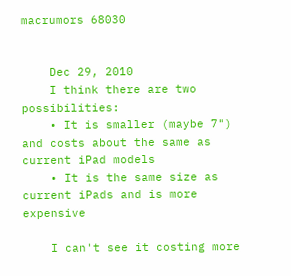macrumors 68030


    Dec 29, 2010
    I think there are two possibilities:
    • It is smaller (maybe 7") and costs about the same as current iPad models
    • It is the same size as current iPads and is more expensive

    I can't see it costing more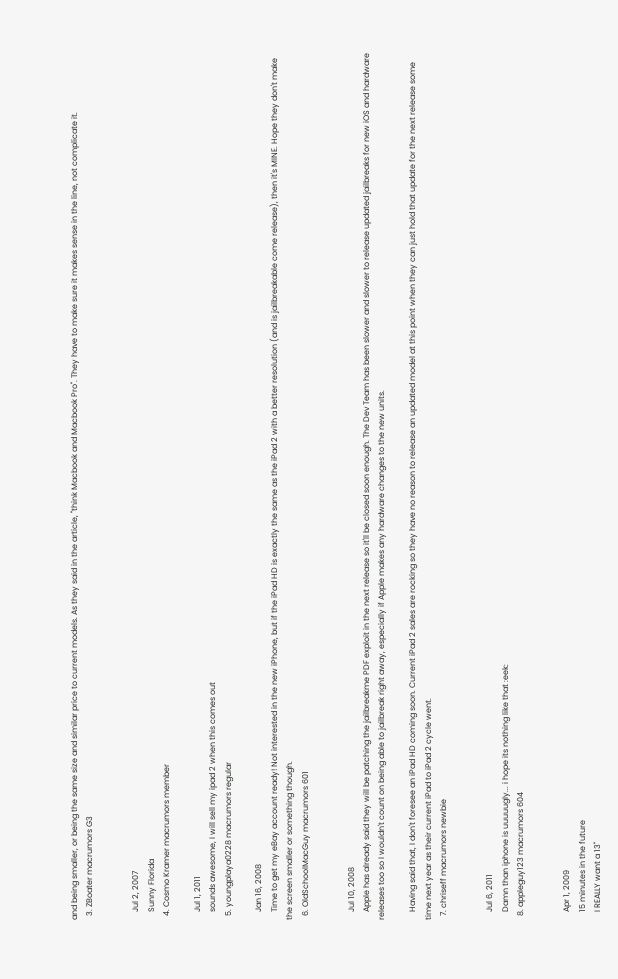and being smaller, or being the same size and similar price to current models. As they said in the article, "think Macbook and Macbook Pro". They have to make sure it makes sense in the line, not complicate it.
  3. ZBoater macrumors G3


    Jul 2, 2007
    Sunny Florida
  4. Cosmo Kramer macrumors member

    Jul 1, 2011
    sounds awesome, I will sell my ipad 2 when this comes out
  5. youngplaya0228 macrumors regular

    Jan 16, 2008
    Time to get my eBay account ready! Not interested in the new iPhone, but if the iPad HD is exactly the same as the iPad 2 with a better resolution (and is jailbreakable come release), then it's MINE. Hope they don't make the screen smaller or something though.
  6. OldSchoolMacGuy macrumors 601


    Jul 10, 2008
    Apple has already said they will be patching the jailbreakme PDF exploit in the next release so it'll be closed soon enough. The Dev Team has been slower and slower to release updated jailbreaks for new iOS and hardware releases too so I wouldn't count on being able to jailbreak right away, especially if Apple makes any hardware changes to the new units.

    Having said that, I don't foresee an iPad HD coming soon. Current iPad 2 sales are rocking so they have no reason to release an updated model at this point when they can just hold that update for the next release some time next year as their current iPad to iPad 2 cycle went.
  7. chriseff macrumors newbie


    Jul 6, 2011
    Damn than iphone is uuuuugly... i hope its nothing like that :eek:
  8. appleguy123 macrumors 604


    Apr 1, 2009
    15 minutes in the future
    I REALLY want a 13"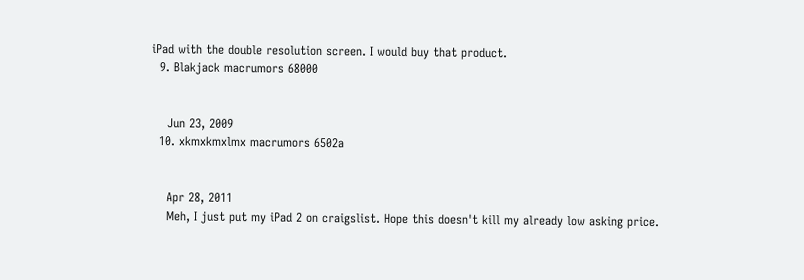iPad with the double resolution screen. I would buy that product.
  9. Blakjack macrumors 68000


    Jun 23, 2009
  10. xkmxkmxlmx macrumors 6502a


    Apr 28, 2011
    Meh, I just put my iPad 2 on craigslist. Hope this doesn't kill my already low asking price.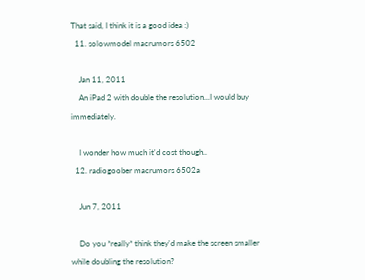That said, I think it is a good idea :)
  11. solowmodel macrumors 6502

    Jan 11, 2011
    An iPad 2 with double the resolution...I would buy immediately.

    I wonder how much it'd cost though..
  12. radiogoober macrumors 6502a

    Jun 7, 2011

    Do you *really* think they'd make the screen smaller while doubling the resolution?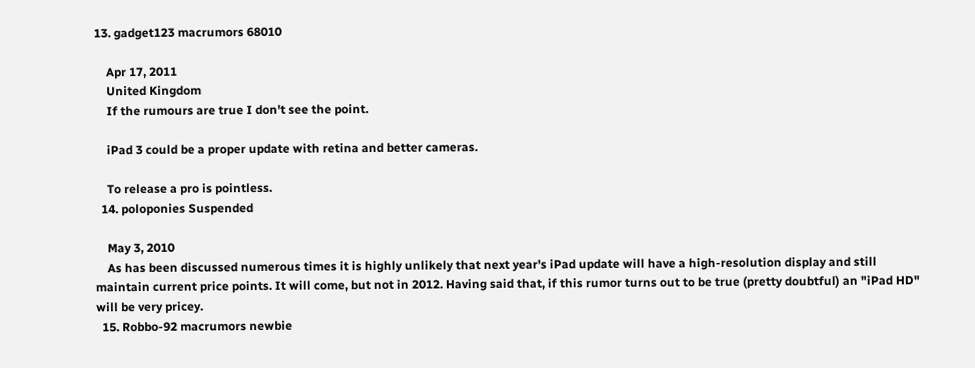13. gadget123 macrumors 68010

    Apr 17, 2011
    United Kingdom
    If the rumours are true I don't see the point.

    iPad 3 could be a proper update with retina and better cameras.

    To release a pro is pointless.
  14. poloponies Suspended

    May 3, 2010
    As has been discussed numerous times it is highly unlikely that next year's iPad update will have a high-resolution display and still maintain current price points. It will come, but not in 2012. Having said that, if this rumor turns out to be true (pretty doubtful) an "iPad HD" will be very pricey.
  15. Robbo-92 macrumors newbie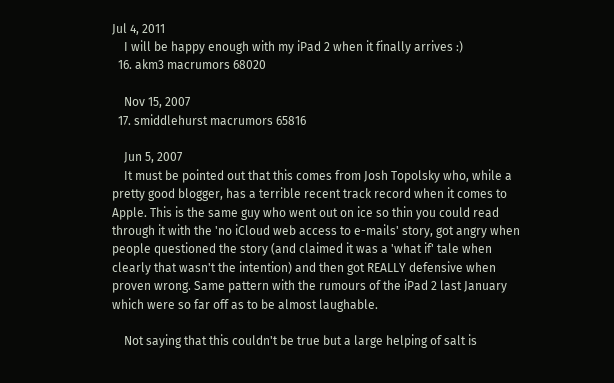Jul 4, 2011
    I will be happy enough with my iPad 2 when it finally arrives :)
  16. akm3 macrumors 68020

    Nov 15, 2007
  17. smiddlehurst macrumors 65816

    Jun 5, 2007
    It must be pointed out that this comes from Josh Topolsky who, while a pretty good blogger, has a terrible recent track record when it comes to Apple. This is the same guy who went out on ice so thin you could read through it with the 'no iCloud web access to e-mails' story, got angry when people questioned the story (and claimed it was a 'what if' tale when clearly that wasn't the intention) and then got REALLY defensive when proven wrong. Same pattern with the rumours of the iPad 2 last January which were so far off as to be almost laughable.

    Not saying that this couldn't be true but a large helping of salt is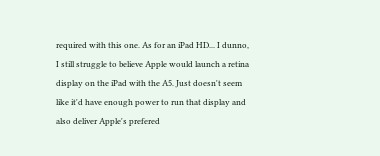required with this one. As for an iPad HD... I dunno, I still struggle to believe Apple would launch a retina display on the iPad with the A5. Just doesn't seem like it'd have enough power to run that display and also deliver Apple's prefered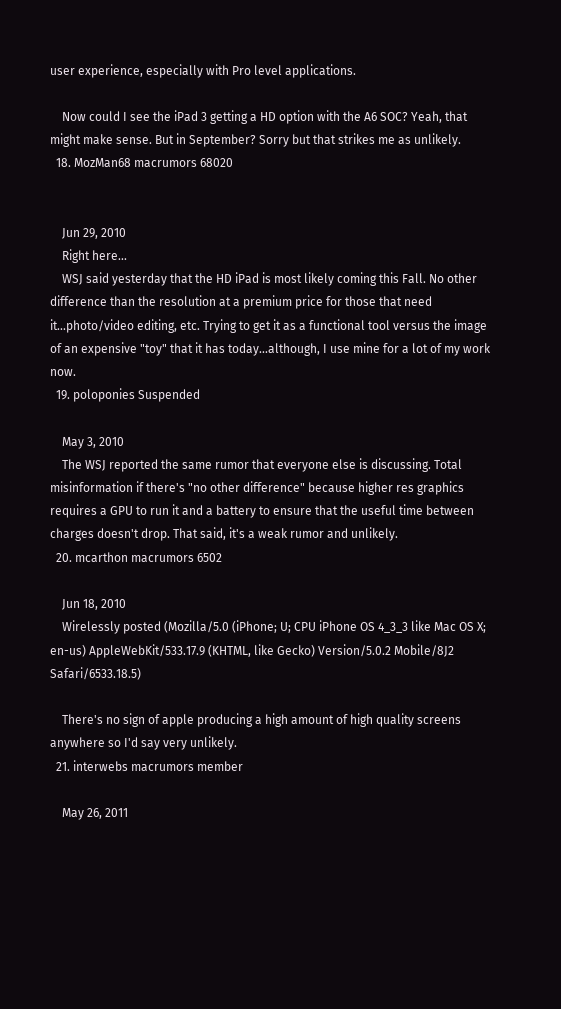user experience, especially with Pro level applications.

    Now could I see the iPad 3 getting a HD option with the A6 SOC? Yeah, that might make sense. But in September? Sorry but that strikes me as unlikely.
  18. MozMan68 macrumors 68020


    Jun 29, 2010
    Right here...
    WSJ said yesterday that the HD iPad is most likely coming this Fall. No other difference than the resolution at a premium price for those that need it...photo/video editing, etc. Trying to get it as a functional tool versus the image of an expensive "toy" that it has today...although, I use mine for a lot of my work now.
  19. poloponies Suspended

    May 3, 2010
    The WSJ reported the same rumor that everyone else is discussing. Total misinformation if there's "no other difference" because higher res graphics requires a GPU to run it and a battery to ensure that the useful time between charges doesn't drop. That said, it's a weak rumor and unlikely.
  20. mcarthon macrumors 6502

    Jun 18, 2010
    Wirelessly posted (Mozilla/5.0 (iPhone; U; CPU iPhone OS 4_3_3 like Mac OS X; en-us) AppleWebKit/533.17.9 (KHTML, like Gecko) Version/5.0.2 Mobile/8J2 Safari/6533.18.5)

    There's no sign of apple producing a high amount of high quality screens anywhere so I'd say very unlikely.
  21. interwebs macrumors member

    May 26, 2011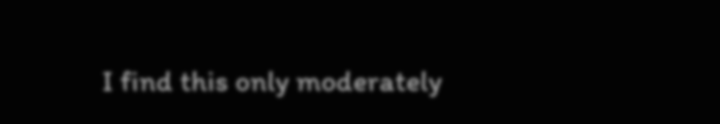I find this only moderately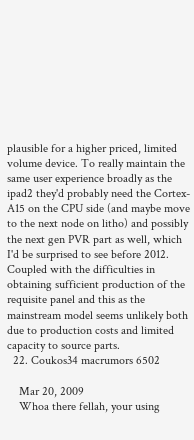plausible for a higher priced, limited volume device. To really maintain the same user experience broadly as the ipad2 they'd probably need the Cortex-A15 on the CPU side (and maybe move to the next node on litho) and possibly the next gen PVR part as well, which I'd be surprised to see before 2012. Coupled with the difficulties in obtaining sufficient production of the requisite panel and this as the mainstream model seems unlikely both due to production costs and limited capacity to source parts.
  22. Coukos34 macrumors 6502

    Mar 20, 2009
    Whoa there fellah, your using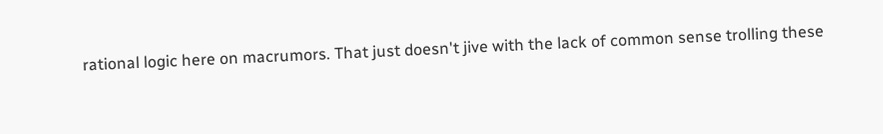rational logic here on macrumors. That just doesn't jive with the lack of common sense trolling these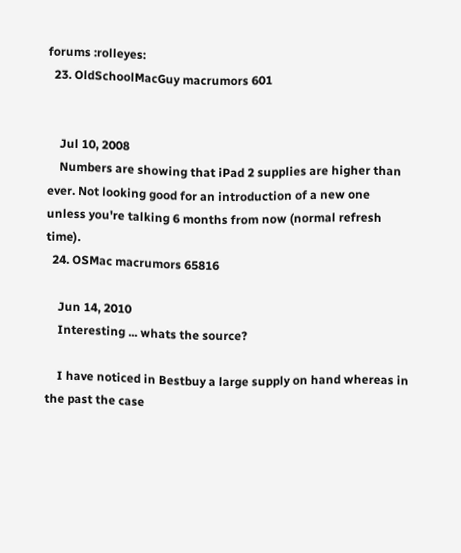forums :rolleyes:
  23. OldSchoolMacGuy macrumors 601


    Jul 10, 2008
    Numbers are showing that iPad 2 supplies are higher than ever. Not looking good for an introduction of a new one unless you're talking 6 months from now (normal refresh time).
  24. OSMac macrumors 65816

    Jun 14, 2010
    Interesting ... whats the source?

    I have noticed in Bestbuy a large supply on hand whereas in the past the case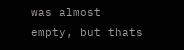was almost empty, but thats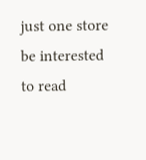just one store be interested to read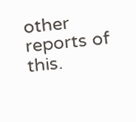other reports of this.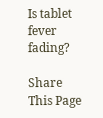Is tablet fever fading?

Share This Page